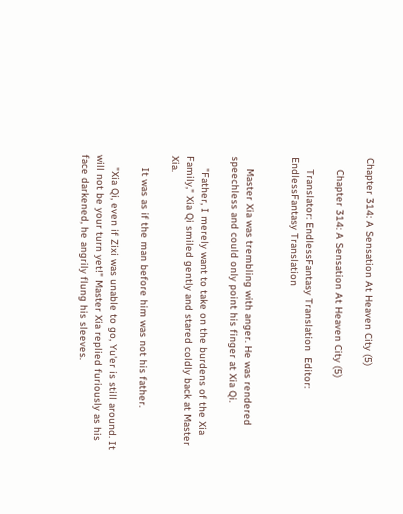Chapter 314: A Sensation At Heaven City (5)

    Chapter 314: A Sensation At Heaven City (5)

    Translator: EndlessFantasy Translation  Editor: EndlessFantasy Translation


    Master Xia was trembling with anger. He was rendered speechless and could only point his finger at Xia Qi.

    "Father, I merely want to take on the burdens of the Xia Family," Xia Qi smiled gently and stared coldly back at Master Xia.

    It was as if the man before him was not his father.

    "Xia Qi, even if Zixi was unable to go, Yu'er is still around. It will not be your turn yet!" Master Xia replied furiously as his face darkened, he angrily flung his sleeves.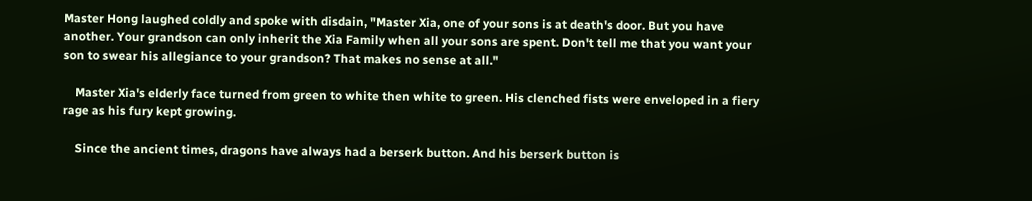Master Hong laughed coldly and spoke with disdain, "Master Xia, one of your sons is at death's door. But you have another. Your grandson can only inherit the Xia Family when all your sons are spent. Don't tell me that you want your son to swear his allegiance to your grandson? That makes no sense at all."

    Master Xia's elderly face turned from green to white then white to green. His clenched fists were enveloped in a fiery rage as his fury kept growing.

    Since the ancient times, dragons have always had a berserk button. And his berserk button is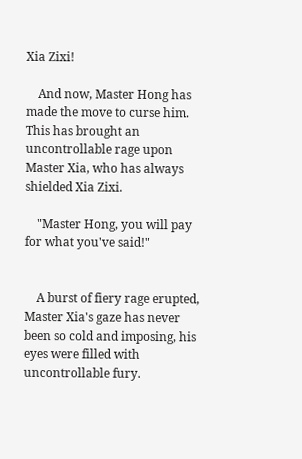Xia Zixi!

    And now, Master Hong has made the move to curse him. This has brought an uncontrollable rage upon Master Xia, who has always shielded Xia Zixi.

    "Master Hong, you will pay for what you've said!"


    A burst of fiery rage erupted, Master Xia's gaze has never been so cold and imposing, his eyes were filled with uncontrollable fury.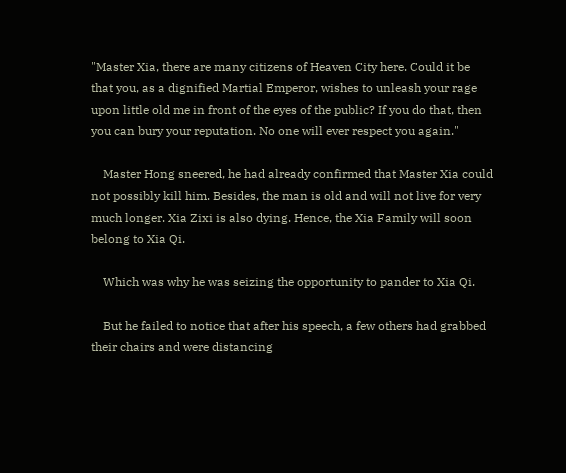"Master Xia, there are many citizens of Heaven City here. Could it be that you, as a dignified Martial Emperor, wishes to unleash your rage upon little old me in front of the eyes of the public? If you do that, then you can bury your reputation. No one will ever respect you again."

    Master Hong sneered, he had already confirmed that Master Xia could not possibly kill him. Besides, the man is old and will not live for very much longer. Xia Zixi is also dying. Hence, the Xia Family will soon belong to Xia Qi.

    Which was why he was seizing the opportunity to pander to Xia Qi.

    But he failed to notice that after his speech, a few others had grabbed their chairs and were distancing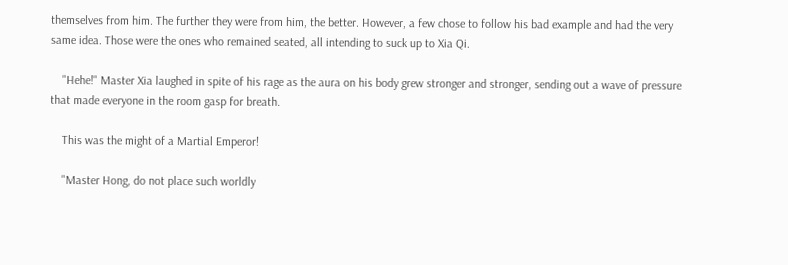themselves from him. The further they were from him, the better. However, a few chose to follow his bad example and had the very same idea. Those were the ones who remained seated, all intending to suck up to Xia Qi.

    "Hehe!" Master Xia laughed in spite of his rage as the aura on his body grew stronger and stronger, sending out a wave of pressure that made everyone in the room gasp for breath.

    This was the might of a Martial Emperor!

    "Master Hong, do not place such worldly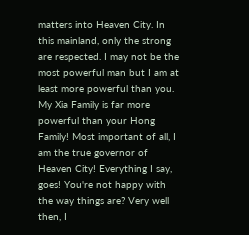matters into Heaven City. In this mainland, only the strong are respected. I may not be the most powerful man but I am at least more powerful than you. My Xia Family is far more powerful than your Hong Family! Most important of all, I am the true governor of Heaven City! Everything I say, goes! You're not happy with the way things are? Very well then, I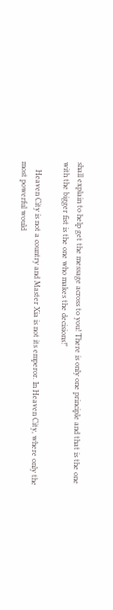shall explain to help get the message across to you! There is only one principle and that is the one with the bigger fist is the one who makes the decisions!"

    Heaven City is not a country and Master Xia is not its emperor. In Heaven City, where only the most powerful would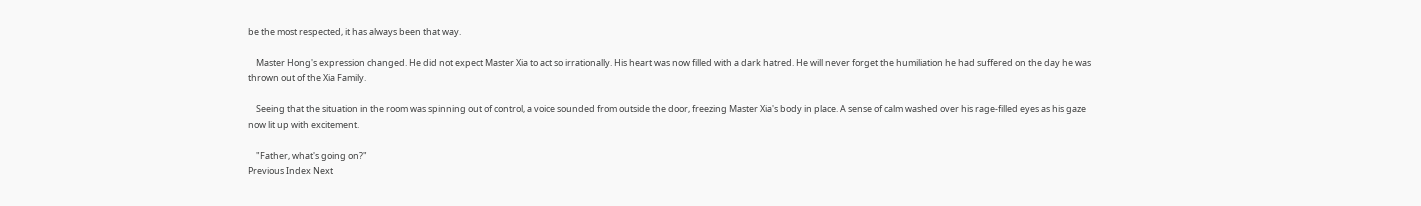be the most respected, it has always been that way.

    Master Hong's expression changed. He did not expect Master Xia to act so irrationally. His heart was now filled with a dark hatred. He will never forget the humiliation he had suffered on the day he was thrown out of the Xia Family.

    Seeing that the situation in the room was spinning out of control, a voice sounded from outside the door, freezing Master Xia's body in place. A sense of calm washed over his rage-filled eyes as his gaze now lit up with excitement.

    "Father, what's going on?"
Previous Index Next